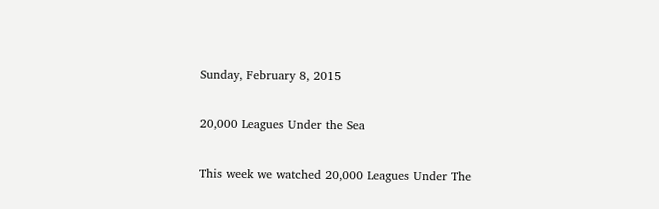Sunday, February 8, 2015

20,000 Leagues Under the Sea

This week we watched 20,000 Leagues Under The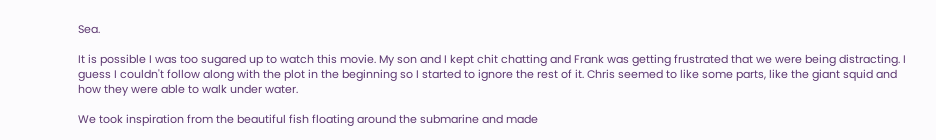Sea.

It is possible I was too sugared up to watch this movie. My son and I kept chit chatting and Frank was getting frustrated that we were being distracting. I guess I couldn't follow along with the plot in the beginning so I started to ignore the rest of it. Chris seemed to like some parts, like the giant squid and how they were able to walk under water.

We took inspiration from the beautiful fish floating around the submarine and made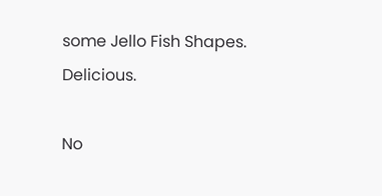some Jello Fish Shapes. Delicious.

No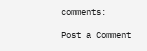comments:

Post a Comment